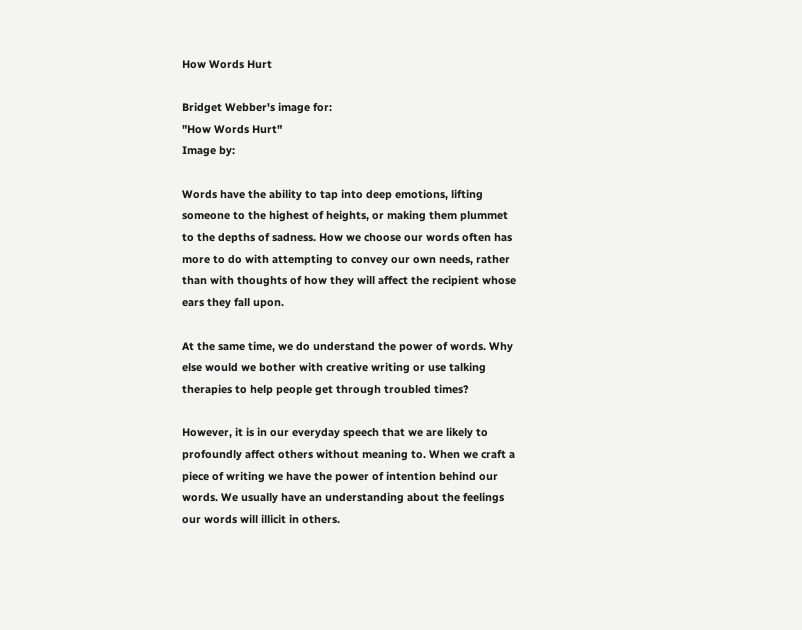How Words Hurt

Bridget Webber's image for:
"How Words Hurt"
Image by:

Words have the ability to tap into deep emotions, lifting someone to the highest of heights, or making them plummet to the depths of sadness. How we choose our words often has more to do with attempting to convey our own needs, rather than with thoughts of how they will affect the recipient whose ears they fall upon.

At the same time, we do understand the power of words. Why else would we bother with creative writing or use talking therapies to help people get through troubled times?

However, it is in our everyday speech that we are likely to profoundly affect others without meaning to. When we craft a piece of writing we have the power of intention behind our words. We usually have an understanding about the feelings our words will illicit in others.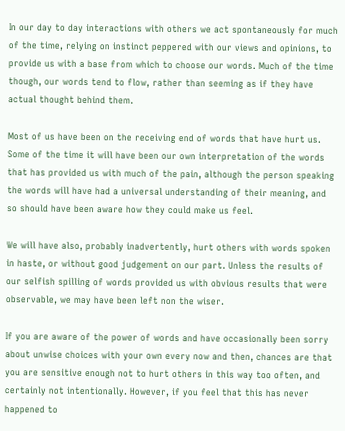In our day to day interactions with others we act spontaneously for much of the time, relying on instinct peppered with our views and opinions, to provide us with a base from which to choose our words. Much of the time though, our words tend to flow, rather than seeming as if they have actual thought behind them.

Most of us have been on the receiving end of words that have hurt us. Some of the time it will have been our own interpretation of the words that has provided us with much of the pain, although the person speaking the words will have had a universal understanding of their meaning, and so should have been aware how they could make us feel.

We will have also, probably inadvertently, hurt others with words spoken in haste, or without good judgement on our part. Unless the results of our selfish spilling of words provided us with obvious results that were observable, we may have been left non the wiser.

If you are aware of the power of words and have occasionally been sorry about unwise choices with your own every now and then, chances are that you are sensitive enough not to hurt others in this way too often, and certainly not intentionally. However, if you feel that this has never happened to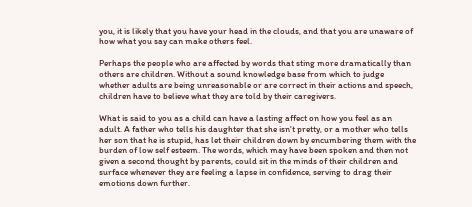you, it is likely that you have your head in the clouds, and that you are unaware of how what you say can make others feel.

Perhaps the people who are affected by words that sting more dramatically than others are children. Without a sound knowledge base from which to judge whether adults are being unreasonable or are correct in their actions and speech, children have to believe what they are told by their caregivers.

What is said to you as a child can have a lasting affect on how you feel as an adult. A father who tells his daughter that she isn't pretty, or a mother who tells her son that he is stupid, has let their children down by encumbering them with the burden of low self esteem. The words, which may have been spoken and then not given a second thought by parents, could sit in the minds of their children and surface whenever they are feeling a lapse in confidence, serving to drag their emotions down further.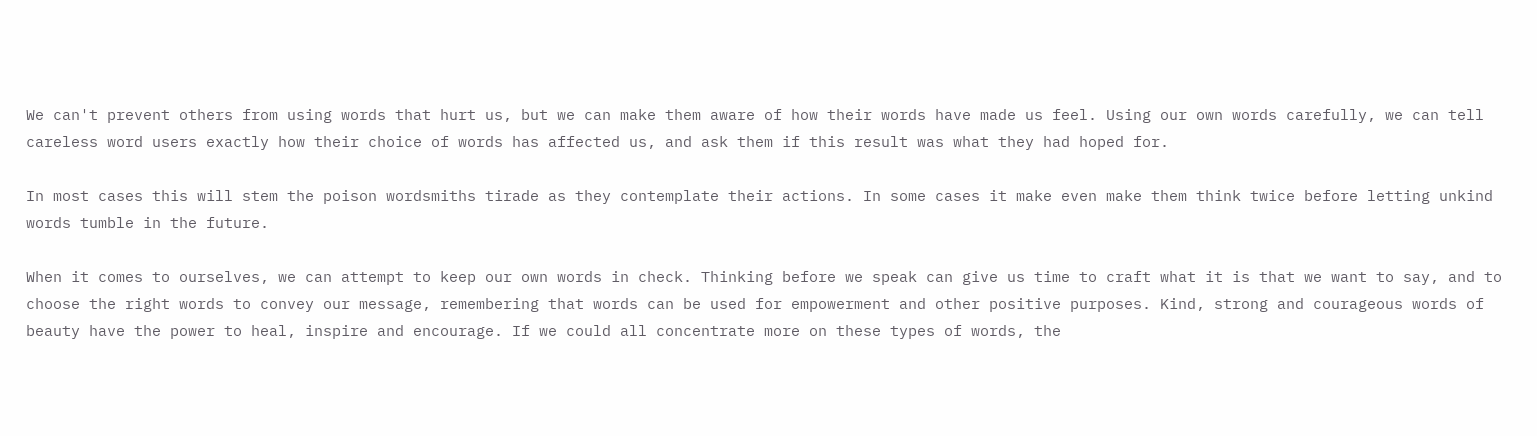We can't prevent others from using words that hurt us, but we can make them aware of how their words have made us feel. Using our own words carefully, we can tell careless word users exactly how their choice of words has affected us, and ask them if this result was what they had hoped for.

In most cases this will stem the poison wordsmiths tirade as they contemplate their actions. In some cases it make even make them think twice before letting unkind words tumble in the future.

When it comes to ourselves, we can attempt to keep our own words in check. Thinking before we speak can give us time to craft what it is that we want to say, and to choose the right words to convey our message, remembering that words can be used for empowerment and other positive purposes. Kind, strong and courageous words of beauty have the power to heal, inspire and encourage. If we could all concentrate more on these types of words, the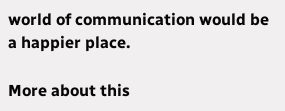world of communication would be a happier place.

More about this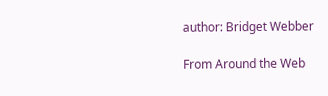author: Bridget Webber

From Around the Web